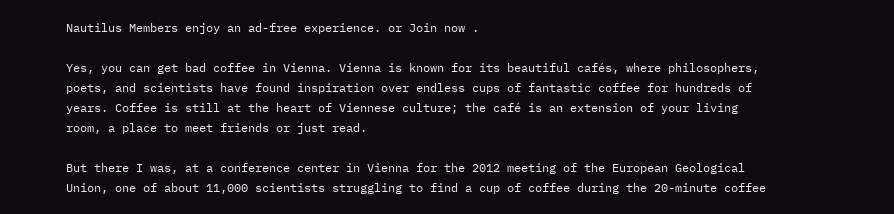Nautilus Members enjoy an ad-free experience. or Join now .

Yes, you can get bad coffee in Vienna. Vienna is known for its beautiful cafés, where philosophers, poets, and scientists have found inspiration over endless cups of fantastic coffee for hundreds of years. Coffee is still at the heart of Viennese culture; the café is an extension of your living room, a place to meet friends or just read.

But there I was, at a conference center in Vienna for the 2012 meeting of the European Geological Union, one of about 11,000 scientists struggling to find a cup of coffee during the 20-minute coffee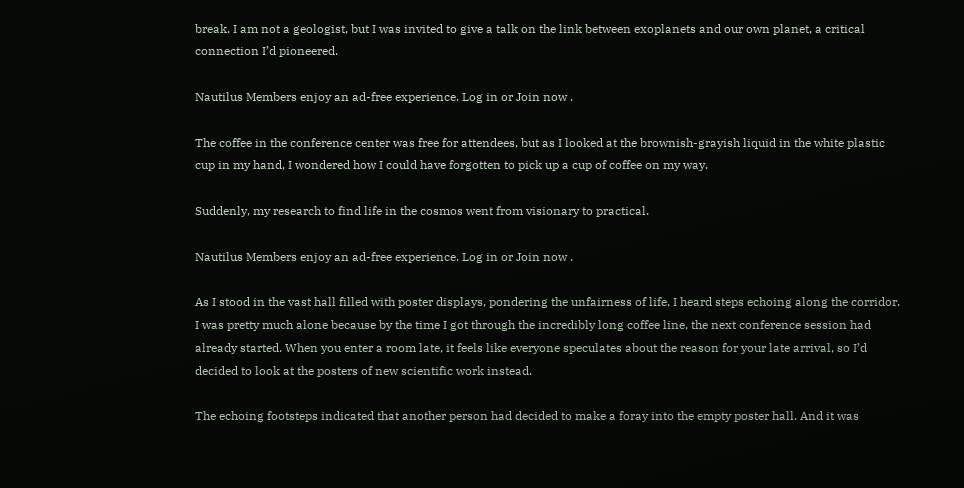break. I am not a geologist, but I was invited to give a talk on the link between exoplanets and our own planet, a critical connection I’d pioneered.

Nautilus Members enjoy an ad-free experience. Log in or Join now .

The coffee in the conference center was free for attendees, but as I looked at the brownish-grayish liquid in the white plastic cup in my hand, I wondered how I could have forgotten to pick up a cup of coffee on my way.

Suddenly, my research to find life in the cosmos went from visionary to practical.

Nautilus Members enjoy an ad-free experience. Log in or Join now .

As I stood in the vast hall filled with poster displays, pondering the unfairness of life, I heard steps echoing along the corridor. I was pretty much alone because by the time I got through the incredibly long coffee line, the next conference session had already started. When you enter a room late, it feels like everyone speculates about the reason for your late arrival, so I’d decided to look at the posters of new scientific work instead.

The echoing footsteps indicated that another person had decided to make a foray into the empty poster hall. And it was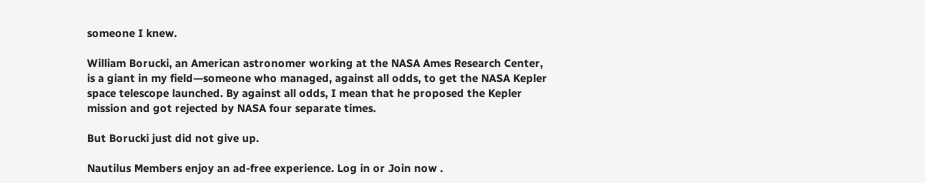someone I knew.

William Borucki, an American astronomer working at the NASA Ames Research Center, is a giant in my field—someone who managed, against all odds, to get the NASA Kepler space telescope launched. By against all odds, I mean that he proposed the Kepler mission and got rejected by NASA four separate times.

But Borucki just did not give up.

Nautilus Members enjoy an ad-free experience. Log in or Join now .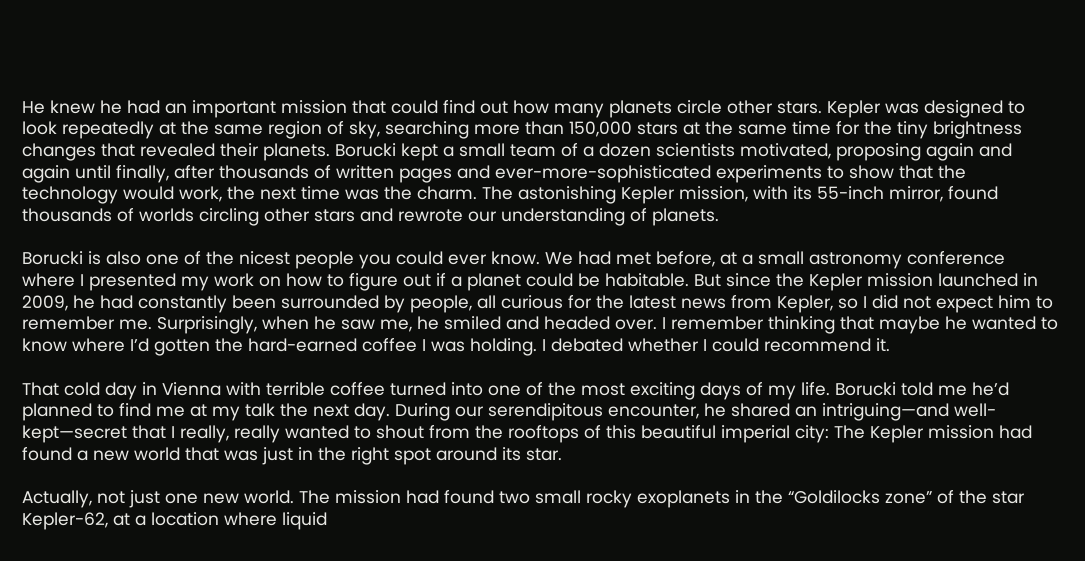He knew he had an important mission that could find out how many planets circle other stars. Kepler was designed to look repeatedly at the same region of sky, searching more than 150,000 stars at the same time for the tiny brightness changes that revealed their planets. Borucki kept a small team of a dozen scientists motivated, proposing again and again until finally, after thousands of written pages and ever-more-sophisticated experiments to show that the technology would work, the next time was the charm. The astonishing Kepler mission, with its 55-inch mirror, found thousands of worlds circling other stars and rewrote our understanding of planets.

Borucki is also one of the nicest people you could ever know. We had met before, at a small astronomy conference where I presented my work on how to figure out if a planet could be habitable. But since the Kepler mission launched in 2009, he had constantly been surrounded by people, all curious for the latest news from Kepler, so I did not expect him to remember me. Surprisingly, when he saw me, he smiled and headed over. I remember thinking that maybe he wanted to know where I’d gotten the hard-earned coffee I was holding. I debated whether I could recommend it.

That cold day in Vienna with terrible coffee turned into one of the most exciting days of my life. Borucki told me he’d planned to find me at my talk the next day. During our serendipitous encounter, he shared an intriguing—and well-kept—secret that I really, really wanted to shout from the rooftops of this beautiful imperial city: The Kepler mission had found a new world that was just in the right spot around its star.

Actually, not just one new world. The mission had found two small rocky exoplanets in the “Goldilocks zone” of the star Kepler-62, at a location where liquid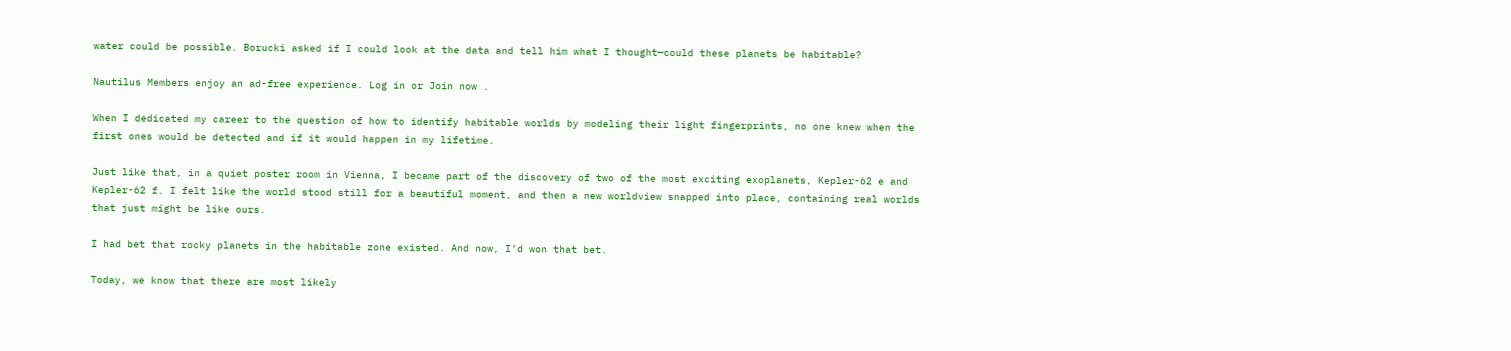water could be possible. Borucki asked if I could look at the data and tell him what I thought—could these planets be habitable?

Nautilus Members enjoy an ad-free experience. Log in or Join now .

When I dedicated my career to the question of how to identify habitable worlds by modeling their light fingerprints, no one knew when the first ones would be detected and if it would happen in my lifetime.

Just like that, in a quiet poster room in Vienna, I became part of the discovery of two of the most exciting exoplanets, Kepler-62 e and Kepler-62 f. I felt like the world stood still for a beautiful moment, and then a new worldview snapped into place, containing real worlds that just might be like ours.

I had bet that rocky planets in the habitable zone existed. And now, I’d won that bet.

Today, we know that there are most likely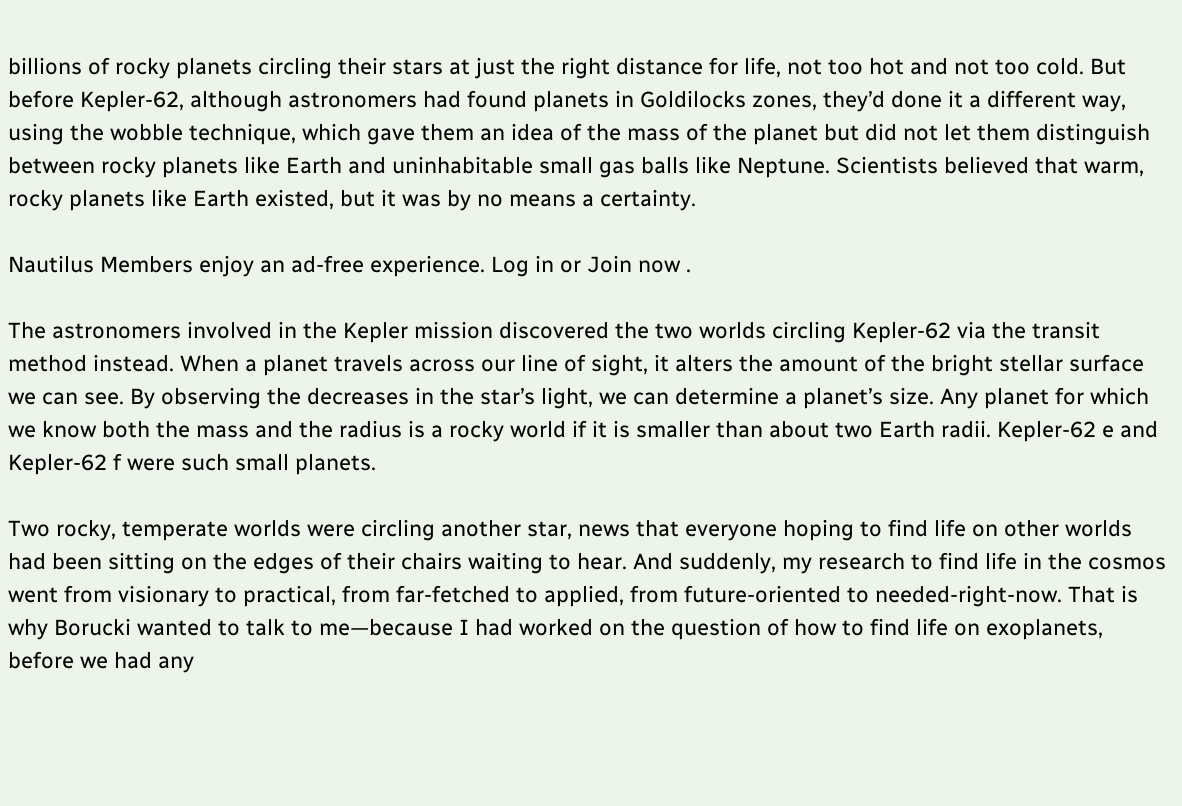billions of rocky planets circling their stars at just the right distance for life, not too hot and not too cold. But before Kepler-62, although astronomers had found planets in Goldilocks zones, they’d done it a different way, using the wobble technique, which gave them an idea of the mass of the planet but did not let them distinguish between rocky planets like Earth and uninhabitable small gas balls like Neptune. Scientists believed that warm, rocky planets like Earth existed, but it was by no means a certainty.

Nautilus Members enjoy an ad-free experience. Log in or Join now .

The astronomers involved in the Kepler mission discovered the two worlds circling Kepler-62 via the transit method instead. When a planet travels across our line of sight, it alters the amount of the bright stellar surface we can see. By observing the decreases in the star’s light, we can determine a planet’s size. Any planet for which we know both the mass and the radius is a rocky world if it is smaller than about two Earth radii. Kepler-62 e and Kepler-62 f were such small planets.

Two rocky, temperate worlds were circling another star, news that everyone hoping to find life on other worlds had been sitting on the edges of their chairs waiting to hear. And suddenly, my research to find life in the cosmos went from visionary to practical, from far-fetched to applied, from future-oriented to needed-right-now. That is why Borucki wanted to talk to me—because I had worked on the question of how to find life on exoplanets, before we had any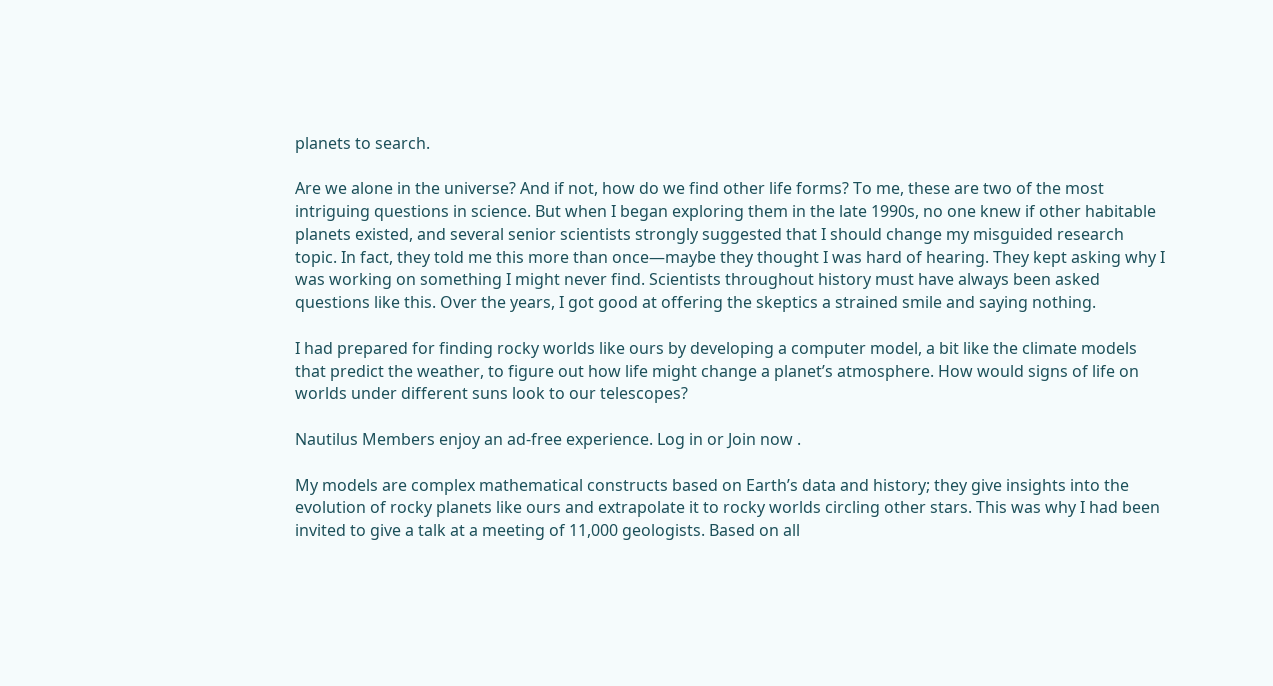planets to search.

Are we alone in the universe? And if not, how do we find other life forms? To me, these are two of the most intriguing questions in science. But when I began exploring them in the late 1990s, no one knew if other habitable planets existed, and several senior scientists strongly suggested that I should change my misguided research topic. In fact, they told me this more than once—maybe they thought I was hard of hearing. They kept asking why I was working on something I might never find. Scientists throughout history must have always been asked questions like this. Over the years, I got good at offering the skeptics a strained smile and saying nothing.

I had prepared for finding rocky worlds like ours by developing a computer model, a bit like the climate models that predict the weather, to figure out how life might change a planet’s atmosphere. How would signs of life on worlds under different suns look to our telescopes?

Nautilus Members enjoy an ad-free experience. Log in or Join now .

My models are complex mathematical constructs based on Earth’s data and history; they give insights into the evolution of rocky planets like ours and extrapolate it to rocky worlds circling other stars. This was why I had been invited to give a talk at a meeting of 11,000 geologists. Based on all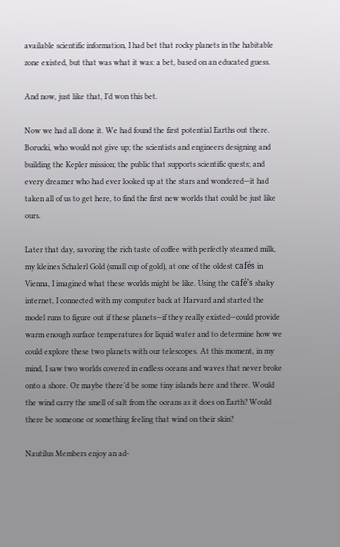available scientific information, I had bet that rocky planets in the habitable zone existed, but that was what it was: a bet, based on an educated guess.

And now, just like that, I’d won this bet.

Now we had all done it. We had found the first potential Earths out there. Borucki, who would not give up; the scientists and engineers designing and building the Kepler mission; the public that supports scientific quests; and every dreamer who had ever looked up at the stars and wondered—it had taken all of us to get here, to find the first new worlds that could be just like ours.

Later that day, savoring the rich taste of coffee with perfectly steamed milk, my kleines Schalerl Gold (small cup of gold), at one of the oldest cafés in Vienna, I imagined what these worlds might be like. Using the café’s shaky internet, I connected with my computer back at Harvard and started the model runs to figure out if these planets—if they really existed—could provide warm enough surface temperatures for liquid water and to determine how we could explore these two planets with our telescopes. At this moment, in my mind, I saw two worlds covered in endless oceans and waves that never broke onto a shore. Or maybe there’d be some tiny islands here and there. Would the wind carry the smell of salt from the oceans as it does on Earth? Would there be someone or something feeling that wind on their skin?

Nautilus Members enjoy an ad-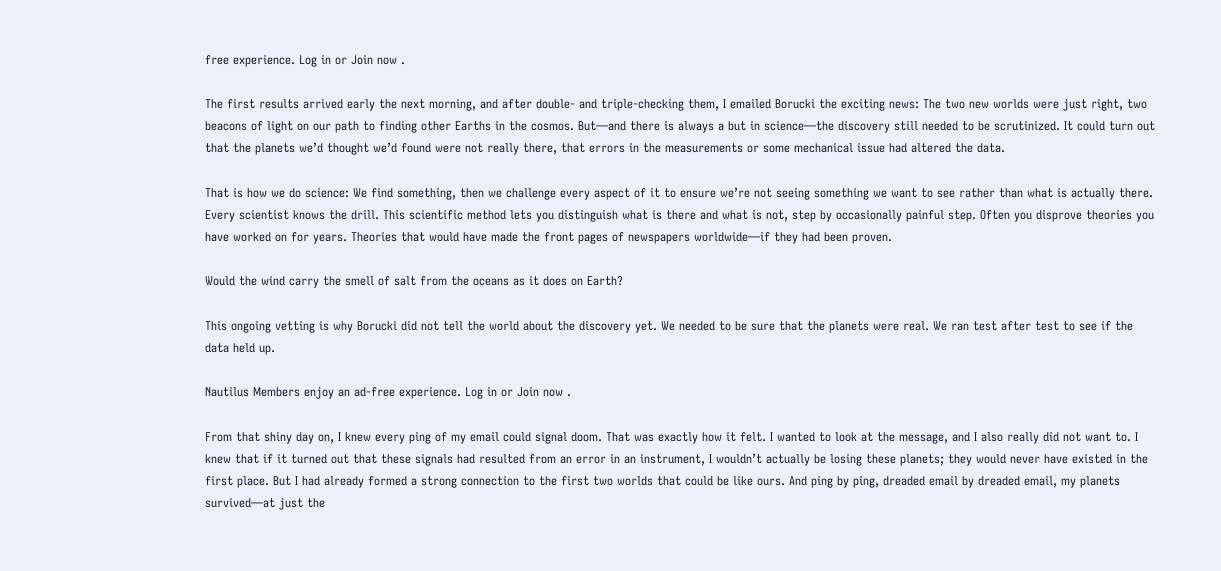free experience. Log in or Join now .

The first results arrived early the next morning, and after double- and triple-checking them, I emailed Borucki the exciting news: The two new worlds were just right, two beacons of light on our path to finding other Earths in the cosmos. But—and there is always a but in science—the discovery still needed to be scrutinized. It could turn out that the planets we’d thought we’d found were not really there, that errors in the measurements or some mechanical issue had altered the data.

That is how we do science: We find something, then we challenge every aspect of it to ensure we’re not seeing something we want to see rather than what is actually there. Every scientist knows the drill. This scientific method lets you distinguish what is there and what is not, step by occasionally painful step. Often you disprove theories you have worked on for years. Theories that would have made the front pages of newspapers worldwide—if they had been proven.

Would the wind carry the smell of salt from the oceans as it does on Earth?

This ongoing vetting is why Borucki did not tell the world about the discovery yet. We needed to be sure that the planets were real. We ran test after test to see if the data held up.

Nautilus Members enjoy an ad-free experience. Log in or Join now .

From that shiny day on, I knew every ping of my email could signal doom. That was exactly how it felt. I wanted to look at the message, and I also really did not want to. I knew that if it turned out that these signals had resulted from an error in an instrument, I wouldn’t actually be losing these planets; they would never have existed in the first place. But I had already formed a strong connection to the first two worlds that could be like ours. And ping by ping, dreaded email by dreaded email, my planets survived—at just the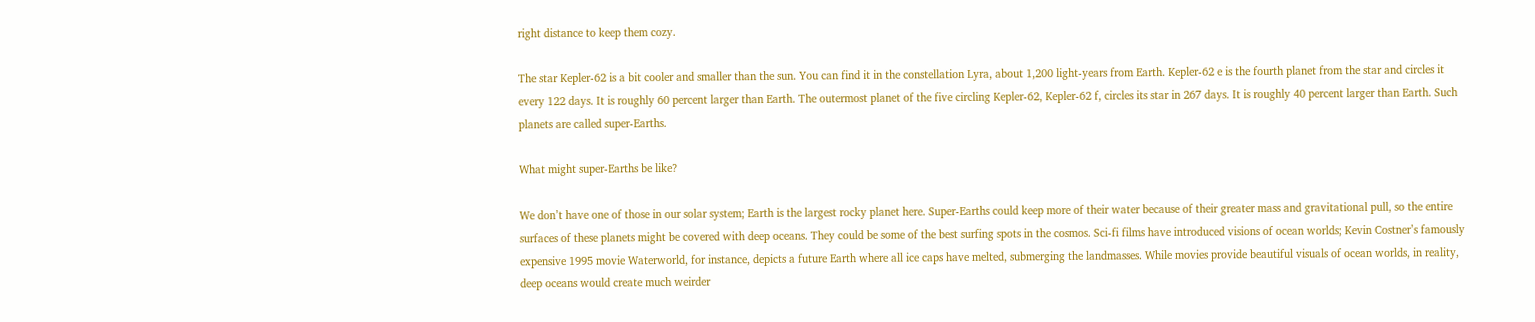right distance to keep them cozy.

The star Kepler-62 is a bit cooler and smaller than the sun. You can find it in the constellation Lyra, about 1,200 light-years from Earth. Kepler-62 e is the fourth planet from the star and circles it every 122 days. It is roughly 60 percent larger than Earth. The outermost planet of the five circling Kepler-62, Kepler-62 f, circles its star in 267 days. It is roughly 40 percent larger than Earth. Such planets are called super-Earths.

What might super-Earths be like?

We don’t have one of those in our solar system; Earth is the largest rocky planet here. Super-Earths could keep more of their water because of their greater mass and gravitational pull, so the entire surfaces of these planets might be covered with deep oceans. They could be some of the best surfing spots in the cosmos. Sci-fi films have introduced visions of ocean worlds; Kevin Costner’s famously expensive 1995 movie Waterworld, for instance, depicts a future Earth where all ice caps have melted, submerging the landmasses. While movies provide beautiful visuals of ocean worlds, in reality, deep oceans would create much weirder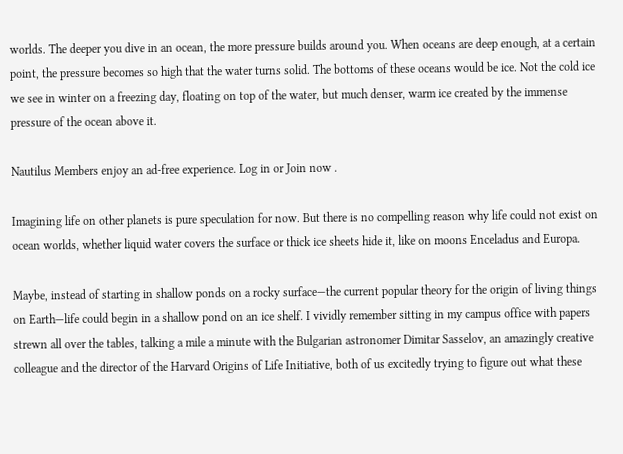worlds. The deeper you dive in an ocean, the more pressure builds around you. When oceans are deep enough, at a certain point, the pressure becomes so high that the water turns solid. The bottoms of these oceans would be ice. Not the cold ice we see in winter on a freezing day, floating on top of the water, but much denser, warm ice created by the immense pressure of the ocean above it.

Nautilus Members enjoy an ad-free experience. Log in or Join now .

Imagining life on other planets is pure speculation for now. But there is no compelling reason why life could not exist on ocean worlds, whether liquid water covers the surface or thick ice sheets hide it, like on moons Enceladus and Europa.

Maybe, instead of starting in shallow ponds on a rocky surface—the current popular theory for the origin of living things on Earth—life could begin in a shallow pond on an ice shelf. I vividly remember sitting in my campus office with papers strewn all over the tables, talking a mile a minute with the Bulgarian astronomer Dimitar Sasselov, an amazingly creative colleague and the director of the Harvard Origins of Life Initiative, both of us excitedly trying to figure out what these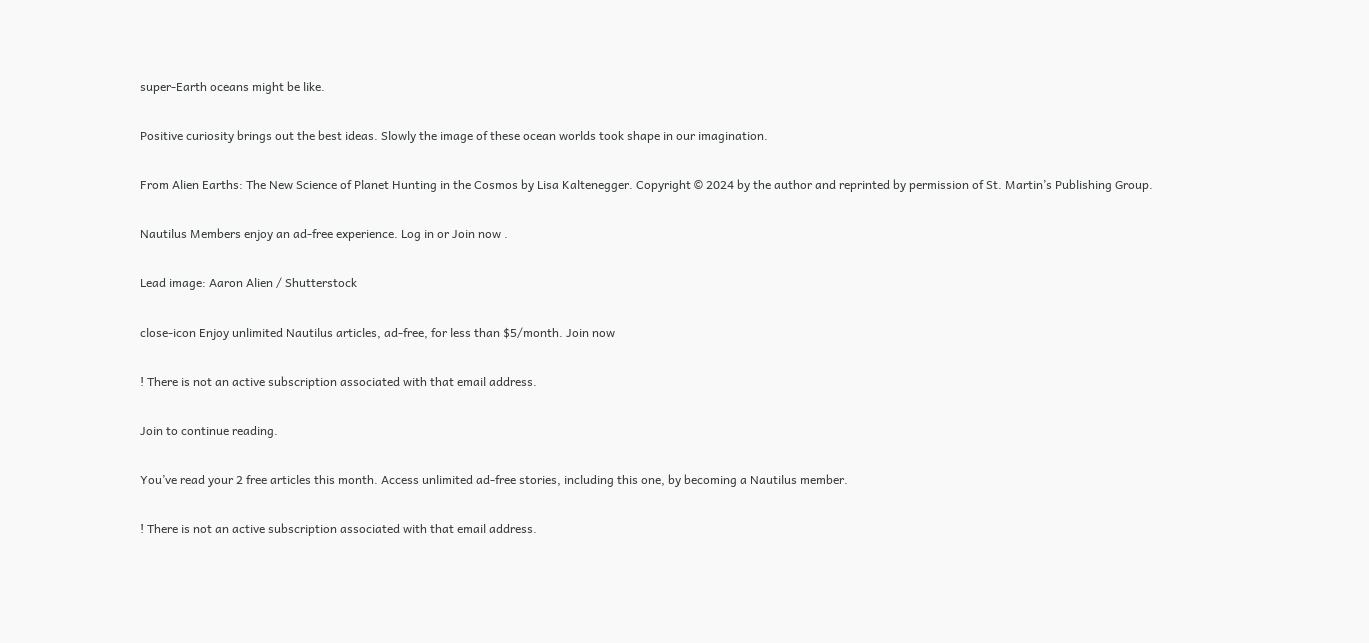super-Earth oceans might be like.

Positive curiosity brings out the best ideas. Slowly the image of these ocean worlds took shape in our imagination.

From Alien Earths: The New Science of Planet Hunting in the Cosmos by Lisa Kaltenegger. Copyright © 2024 by the author and reprinted by permission of St. Martin’s Publishing Group.

Nautilus Members enjoy an ad-free experience. Log in or Join now .

Lead image: Aaron Alien / Shutterstock

close-icon Enjoy unlimited Nautilus articles, ad-free, for less than $5/month. Join now

! There is not an active subscription associated with that email address.

Join to continue reading.

You’ve read your 2 free articles this month. Access unlimited ad-free stories, including this one, by becoming a Nautilus member.

! There is not an active subscription associated with that email address.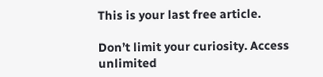This is your last free article.

Don’t limit your curiosity. Access unlimited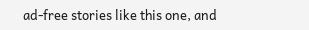ad-free stories like this one, and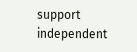support independent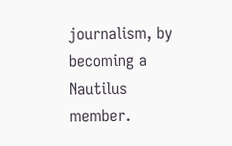journalism, by becoming a Nautilus member.